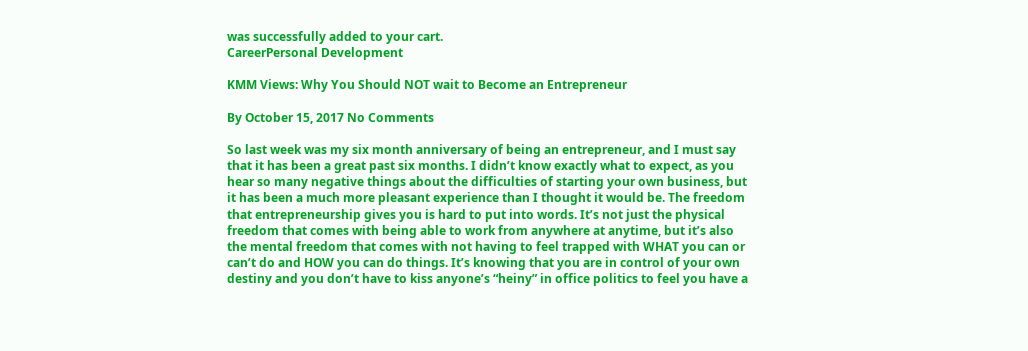was successfully added to your cart.
CareerPersonal Development

KMM Views: Why You Should NOT wait to Become an Entrepreneur

By October 15, 2017 No Comments

So last week was my six month anniversary of being an entrepreneur, and I must say that it has been a great past six months. I didn’t know exactly what to expect, as you hear so many negative things about the difficulties of starting your own business, but it has been a much more pleasant experience than I thought it would be. The freedom that entrepreneurship gives you is hard to put into words. It’s not just the physical freedom that comes with being able to work from anywhere at anytime, but it’s also the mental freedom that comes with not having to feel trapped with WHAT you can or can’t do and HOW you can do things. It’s knowing that you are in control of your own destiny and you don’t have to kiss anyone’s “heiny” in office politics to feel you have a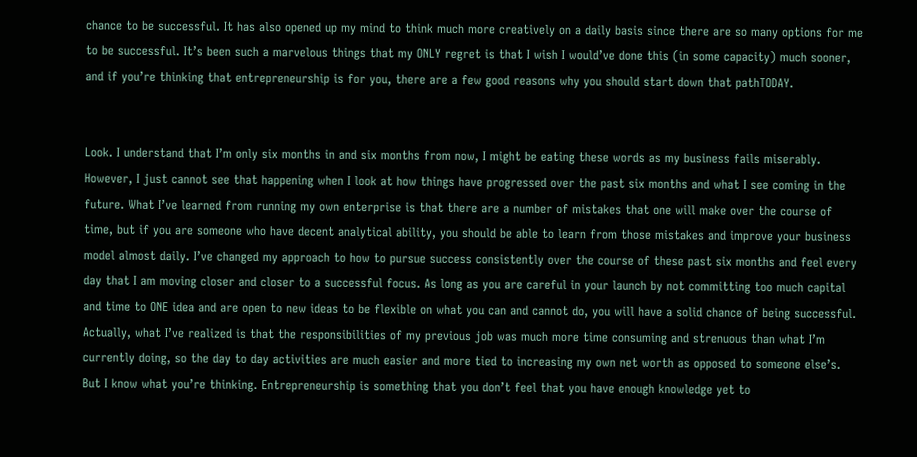chance to be successful. It has also opened up my mind to think much more creatively on a daily basis since there are so many options for me to be successful. It’s been such a marvelous things that my ONLY regret is that I wish I would’ve done this (in some capacity) much sooner, and if you’re thinking that entrepreneurship is for you, there are a few good reasons why you should start down that pathTODAY.


Look. I understand that I’m only six months in and six months from now, I might be eating these words as my business fails miserably. However, I just cannot see that happening when I look at how things have progressed over the past six months and what I see coming in the future. What I’ve learned from running my own enterprise is that there are a number of mistakes that one will make over the course of time, but if you are someone who have decent analytical ability, you should be able to learn from those mistakes and improve your business model almost daily. I’ve changed my approach to how to pursue success consistently over the course of these past six months and feel every day that I am moving closer and closer to a successful focus. As long as you are careful in your launch by not committing too much capital and time to ONE idea and are open to new ideas to be flexible on what you can and cannot do, you will have a solid chance of being successful. Actually, what I’ve realized is that the responsibilities of my previous job was much more time consuming and strenuous than what I’m currently doing, so the day to day activities are much easier and more tied to increasing my own net worth as opposed to someone else’s. But I know what you’re thinking. Entrepreneurship is something that you don’t feel that you have enough knowledge yet to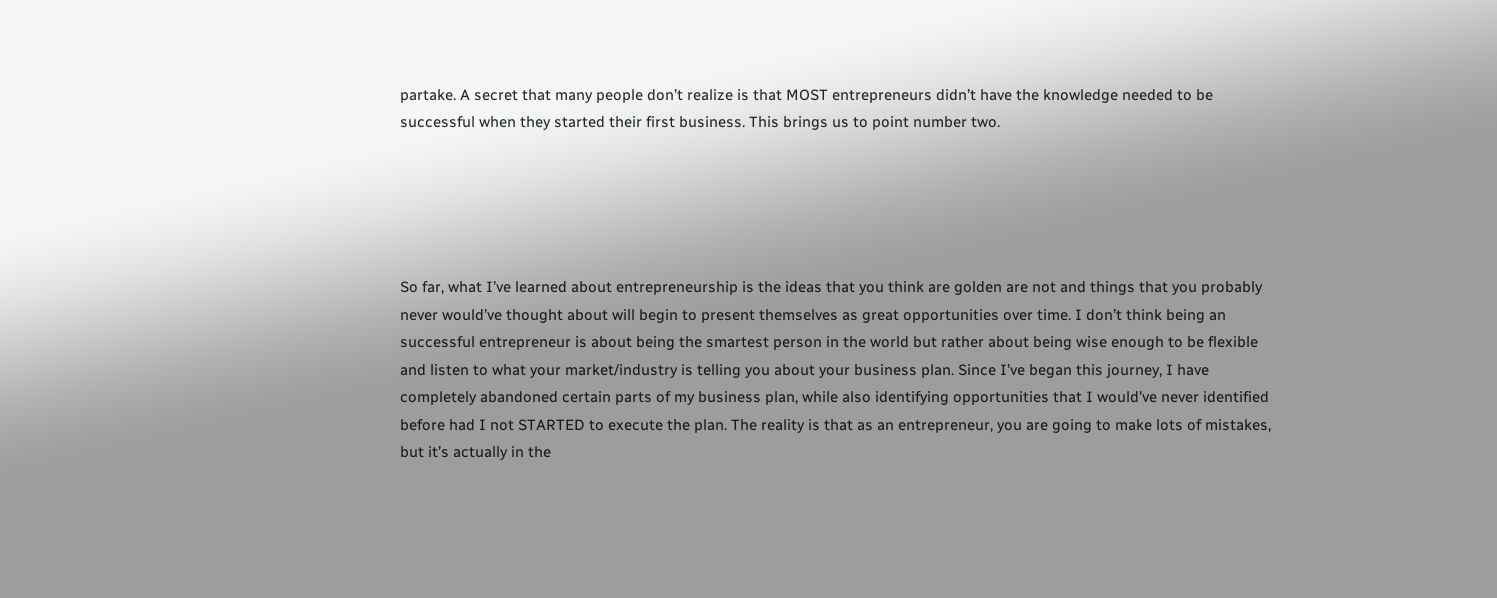partake. A secret that many people don’t realize is that MOST entrepreneurs didn’t have the knowledge needed to be successful when they started their first business. This brings us to point number two.





So far, what I’ve learned about entrepreneurship is the ideas that you think are golden are not and things that you probably never would’ve thought about will begin to present themselves as great opportunities over time. I don’t think being an successful entrepreneur is about being the smartest person in the world but rather about being wise enough to be flexible and listen to what your market/industry is telling you about your business plan. Since I’ve began this journey, I have completely abandoned certain parts of my business plan, while also identifying opportunities that I would’ve never identified before had I not STARTED to execute the plan. The reality is that as an entrepreneur, you are going to make lots of mistakes, but it’s actually in the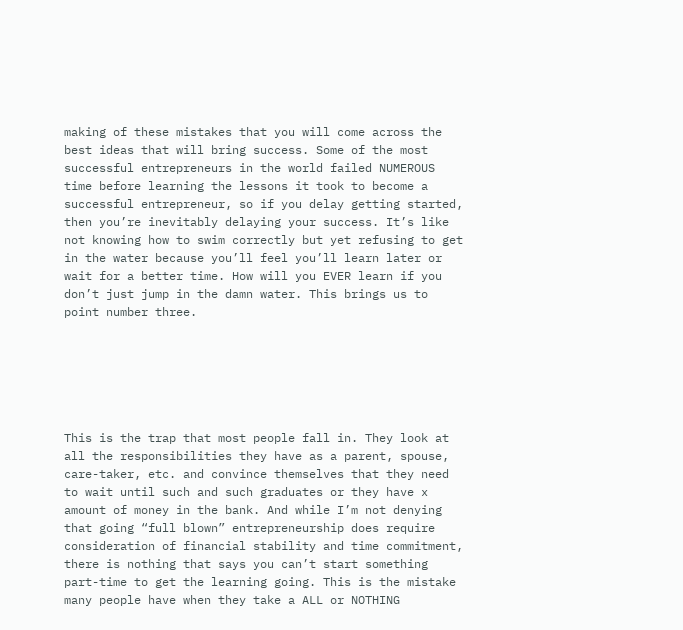making of these mistakes that you will come across the best ideas that will bring success. Some of the most successful entrepreneurs in the world failed NUMEROUS time before learning the lessons it took to become a successful entrepreneur, so if you delay getting started, then you’re inevitably delaying your success. It’s like not knowing how to swim correctly but yet refusing to get in the water because you’ll feel you’ll learn later or wait for a better time. How will you EVER learn if you don’t just jump in the damn water. This brings us to point number three.






This is the trap that most people fall in. They look at all the responsibilities they have as a parent, spouse, care-taker, etc. and convince themselves that they need to wait until such and such graduates or they have x amount of money in the bank. And while I’m not denying that going “full blown” entrepreneurship does require consideration of financial stability and time commitment, there is nothing that says you can’t start something part-time to get the learning going. This is the mistake many people have when they take a ALL or NOTHING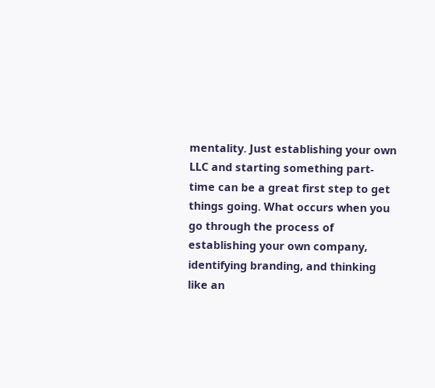mentality. Just establishing your own LLC and starting something part-time can be a great first step to get things going. What occurs when you go through the process of establishing your own company, identifying branding, and thinking like an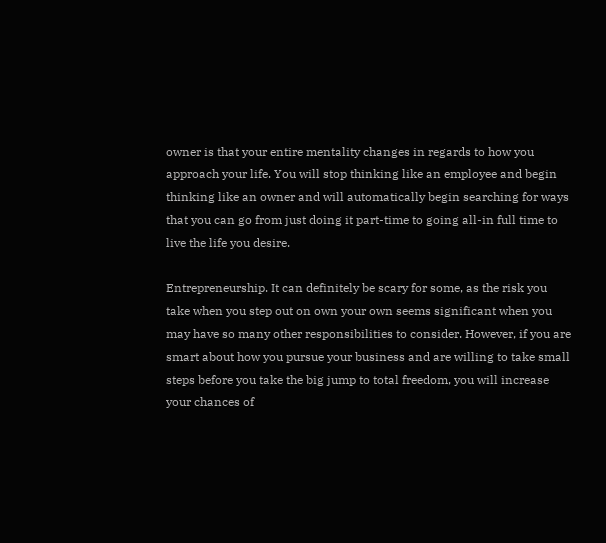owner is that your entire mentality changes in regards to how you approach your life. You will stop thinking like an employee and begin thinking like an owner and will automatically begin searching for ways that you can go from just doing it part-time to going all-in full time to live the life you desire.

Entrepreneurship. It can definitely be scary for some, as the risk you take when you step out on own your own seems significant when you may have so many other responsibilities to consider. However, if you are smart about how you pursue your business and are willing to take small steps before you take the big jump to total freedom, you will increase your chances of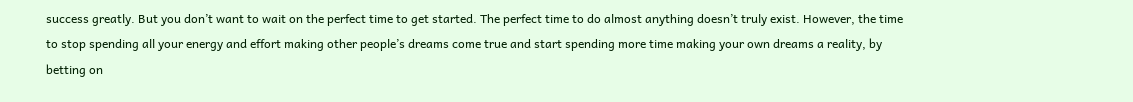success greatly. But you don’t want to wait on the perfect time to get started. The perfect time to do almost anything doesn’t truly exist. However, the time to stop spending all your energy and effort making other people’s dreams come true and start spending more time making your own dreams a reality, by betting on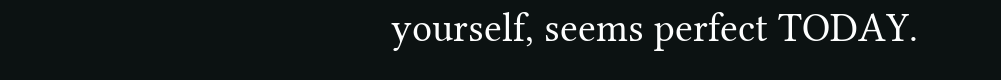yourself, seems perfect TODAY.